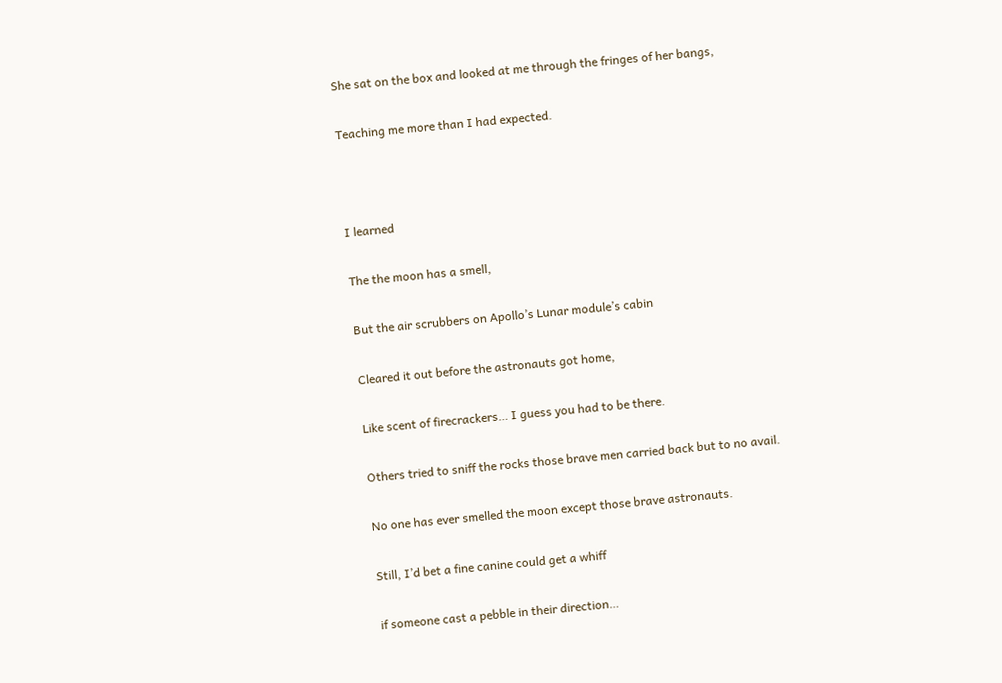She sat on the box and looked at me through the fringes of her bangs,

Teaching me more than I had expected.



I learned

The the moon has a smell,

But the air scrubbers on Apollo’s Lunar module’s cabin

Cleared it out before the astronauts got home,

Like scent of firecrackers… I guess you had to be there.

Others tried to sniff the rocks those brave men carried back but to no avail.

No one has ever smelled the moon except those brave astronauts.

Still, I’d bet a fine canine could get a whiff

if someone cast a pebble in their direction…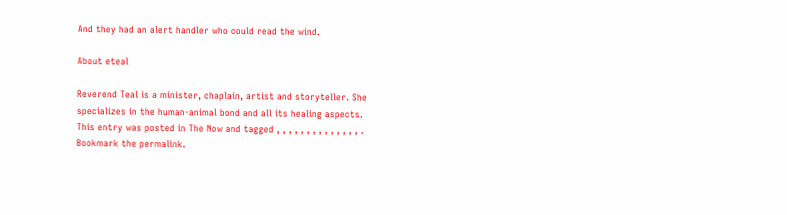And they had an alert handler who could read the wind.

About eteal

Reverend Teal is a minister, chaplain, artist and storyteller. She specializes in the human-animal bond and all its healing aspects.
This entry was posted in The Now and tagged , , , , , , , , , , , , , , . Bookmark the permalink.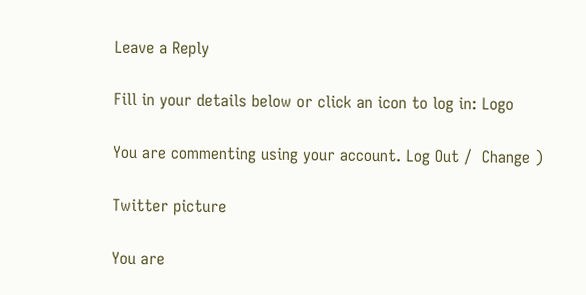Leave a Reply

Fill in your details below or click an icon to log in: Logo

You are commenting using your account. Log Out /  Change )

Twitter picture

You are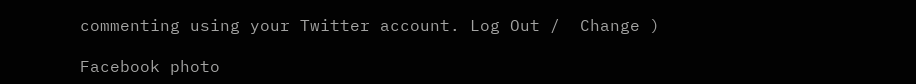commenting using your Twitter account. Log Out /  Change )

Facebook photo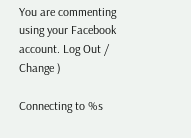You are commenting using your Facebook account. Log Out /  Change )

Connecting to %s